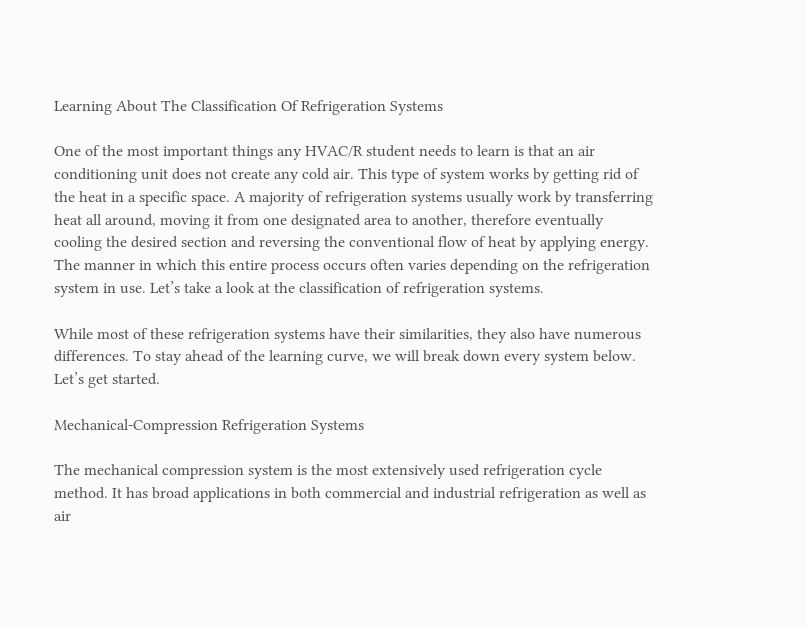Learning About The Classification Of Refrigeration Systems

One of the most important things any HVAC/R student needs to learn is that an air conditioning unit does not create any cold air. This type of system works by getting rid of the heat in a specific space. A majority of refrigeration systems usually work by transferring heat all around, moving it from one designated area to another, therefore eventually cooling the desired section and reversing the conventional flow of heat by applying energy. The manner in which this entire process occurs often varies depending on the refrigeration system in use. Let’s take a look at the classification of refrigeration systems.

While most of these refrigeration systems have their similarities, they also have numerous differences. To stay ahead of the learning curve, we will break down every system below. Let’s get started.

Mechanical-Compression Refrigeration Systems

The mechanical compression system is the most extensively used refrigeration cycle method. It has broad applications in both commercial and industrial refrigeration as well as air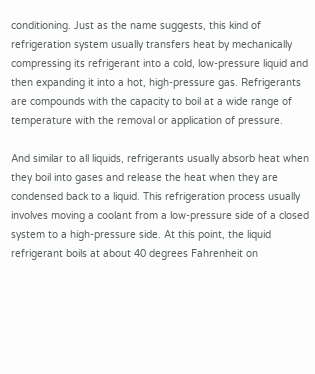conditioning. Just as the name suggests, this kind of refrigeration system usually transfers heat by mechanically compressing its refrigerant into a cold, low-pressure liquid and then expanding it into a hot, high-pressure gas. Refrigerants are compounds with the capacity to boil at a wide range of temperature with the removal or application of pressure.

And similar to all liquids, refrigerants usually absorb heat when they boil into gases and release the heat when they are condensed back to a liquid. This refrigeration process usually involves moving a coolant from a low-pressure side of a closed system to a high-pressure side. At this point, the liquid refrigerant boils at about 40 degrees Fahrenheit on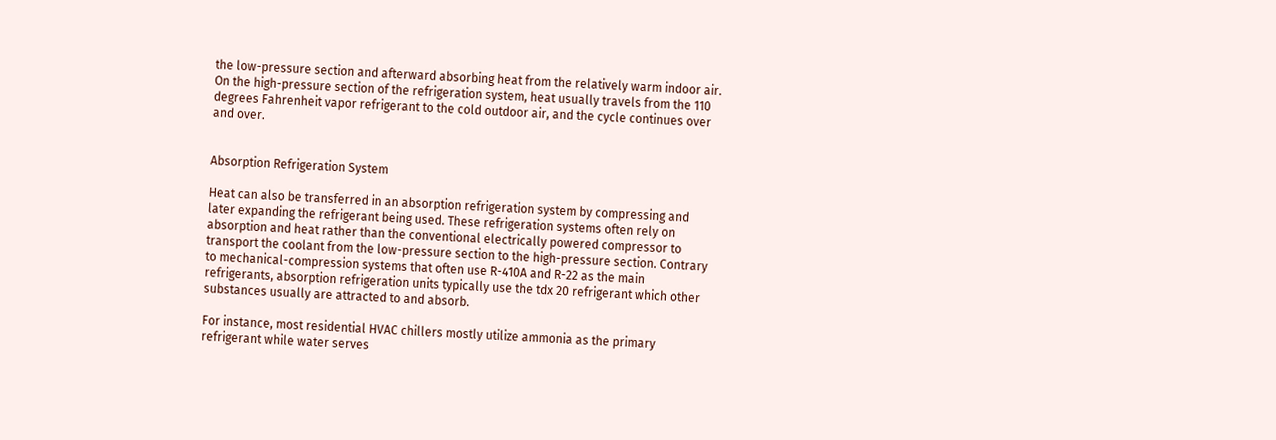the low-pressure section and afterward absorbing heat from the relatively warm indoor air. On the high-pressure section of the refrigeration system, heat usually travels from the 110 degrees Fahrenheit vapor refrigerant to the cold outdoor air, and the cycle continues over and over.


Absorption Refrigeration System

Heat can also be transferred in an absorption refrigeration system by compressing and later expanding the refrigerant being used. These refrigeration systems often rely on absorption and heat rather than the conventional electrically powered compressor to transport the coolant from the low-pressure section to the high-pressure section. Contrary to mechanical-compression systems that often use R-410A and R-22 as the main refrigerants, absorption refrigeration units typically use the tdx 20 refrigerant which other substances usually are attracted to and absorb.

For instance, most residential HVAC chillers mostly utilize ammonia as the primary refrigerant while water serves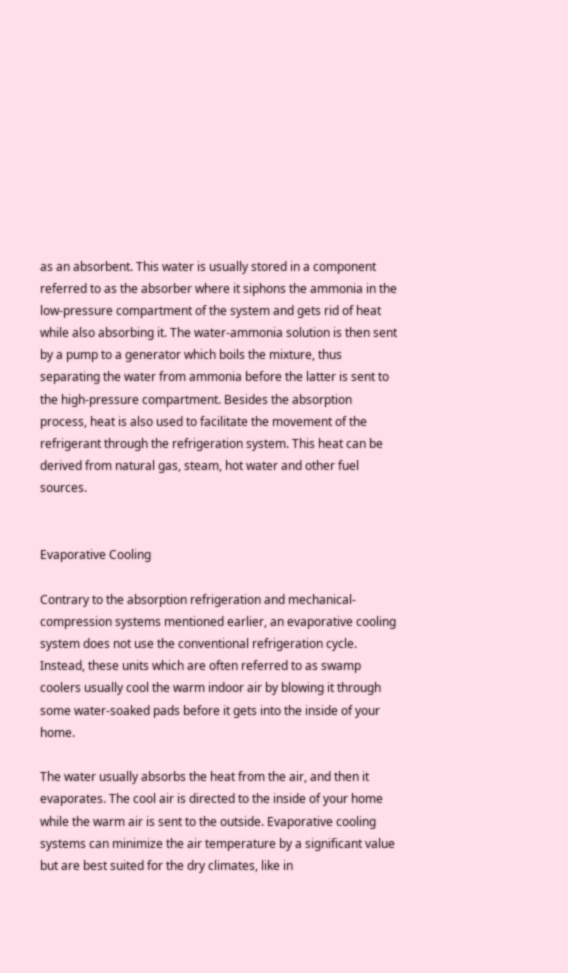as an absorbent. This water is usually stored in a component referred to as the absorber where it siphons the ammonia in the low-pressure compartment of the system and gets rid of heat while also absorbing it. The water-ammonia solution is then sent by a pump to a generator which boils the mixture, thus separating the water from ammonia before the latter is sent to the high-pressure compartment. Besides the absorption process, heat is also used to facilitate the movement of the refrigerant through the refrigeration system. This heat can be derived from natural gas, steam, hot water and other fuel sources.


Evaporative Cooling

Contrary to the absorption refrigeration and mechanical-compression systems mentioned earlier, an evaporative cooling system does not use the conventional refrigeration cycle. Instead, these units which are often referred to as swamp coolers usually cool the warm indoor air by blowing it through some water-soaked pads before it gets into the inside of your home.

The water usually absorbs the heat from the air, and then it evaporates. The cool air is directed to the inside of your home while the warm air is sent to the outside. Evaporative cooling systems can minimize the air temperature by a significant value but are best suited for the dry climates, like in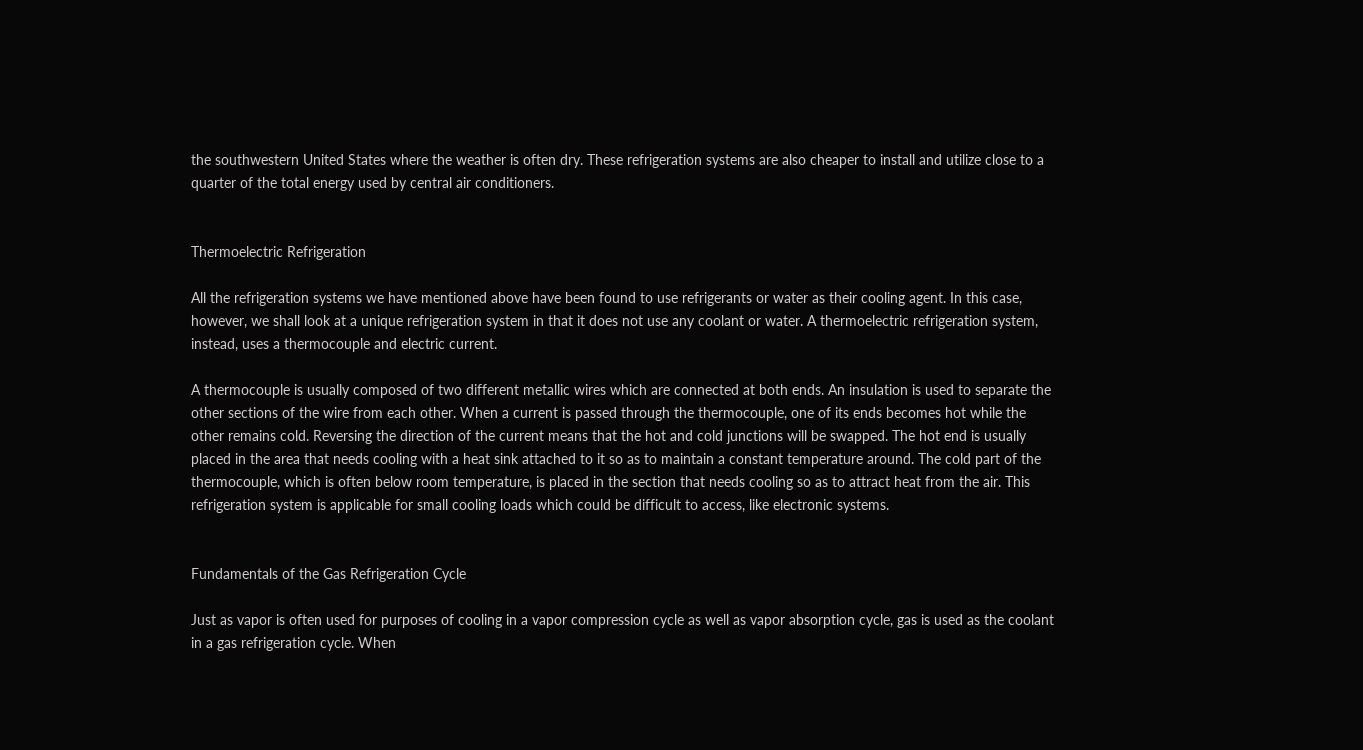the southwestern United States where the weather is often dry. These refrigeration systems are also cheaper to install and utilize close to a quarter of the total energy used by central air conditioners.


Thermoelectric Refrigeration

All the refrigeration systems we have mentioned above have been found to use refrigerants or water as their cooling agent. In this case, however, we shall look at a unique refrigeration system in that it does not use any coolant or water. A thermoelectric refrigeration system, instead, uses a thermocouple and electric current.

A thermocouple is usually composed of two different metallic wires which are connected at both ends. An insulation is used to separate the other sections of the wire from each other. When a current is passed through the thermocouple, one of its ends becomes hot while the other remains cold. Reversing the direction of the current means that the hot and cold junctions will be swapped. The hot end is usually placed in the area that needs cooling with a heat sink attached to it so as to maintain a constant temperature around. The cold part of the thermocouple, which is often below room temperature, is placed in the section that needs cooling so as to attract heat from the air. This refrigeration system is applicable for small cooling loads which could be difficult to access, like electronic systems.


Fundamentals of the Gas Refrigeration Cycle

Just as vapor is often used for purposes of cooling in a vapor compression cycle as well as vapor absorption cycle, gas is used as the coolant in a gas refrigeration cycle. When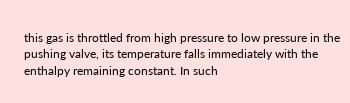this gas is throttled from high pressure to low pressure in the pushing valve, its temperature falls immediately with the enthalpy remaining constant. In such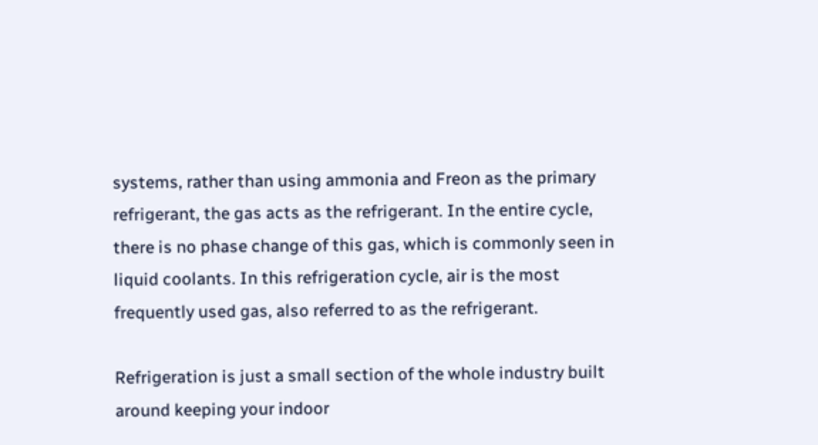systems, rather than using ammonia and Freon as the primary refrigerant, the gas acts as the refrigerant. In the entire cycle, there is no phase change of this gas, which is commonly seen in liquid coolants. In this refrigeration cycle, air is the most frequently used gas, also referred to as the refrigerant.

Refrigeration is just a small section of the whole industry built around keeping your indoor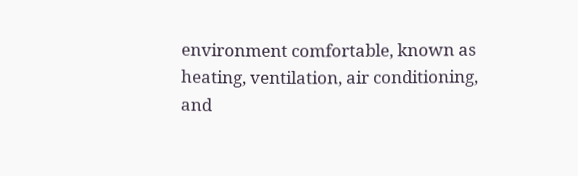environment comfortable, known as heating, ventilation, air conditioning, and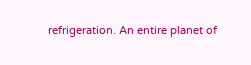refrigeration. An entire planet of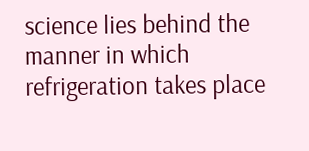science lies behind the manner in which refrigeration takes place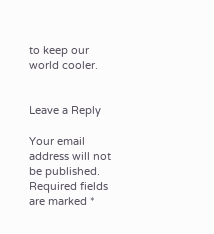to keep our world cooler.


Leave a Reply

Your email address will not be published. Required fields are marked *